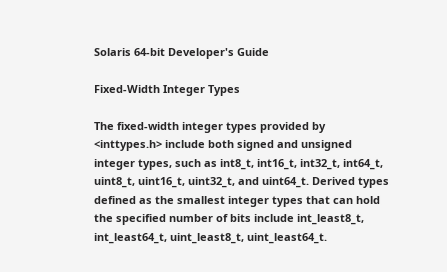Solaris 64-bit Developer's Guide

Fixed-Width Integer Types

The fixed-width integer types provided by <inttypes.h> include both signed and unsigned integer types, such as int8_t, int16_t, int32_t, int64_t, uint8_t, uint16_t, uint32_t, and uint64_t. Derived types defined as the smallest integer types that can hold the specified number of bits include int_least8_t, int_least64_t, uint_least8_t, uint_least64_t.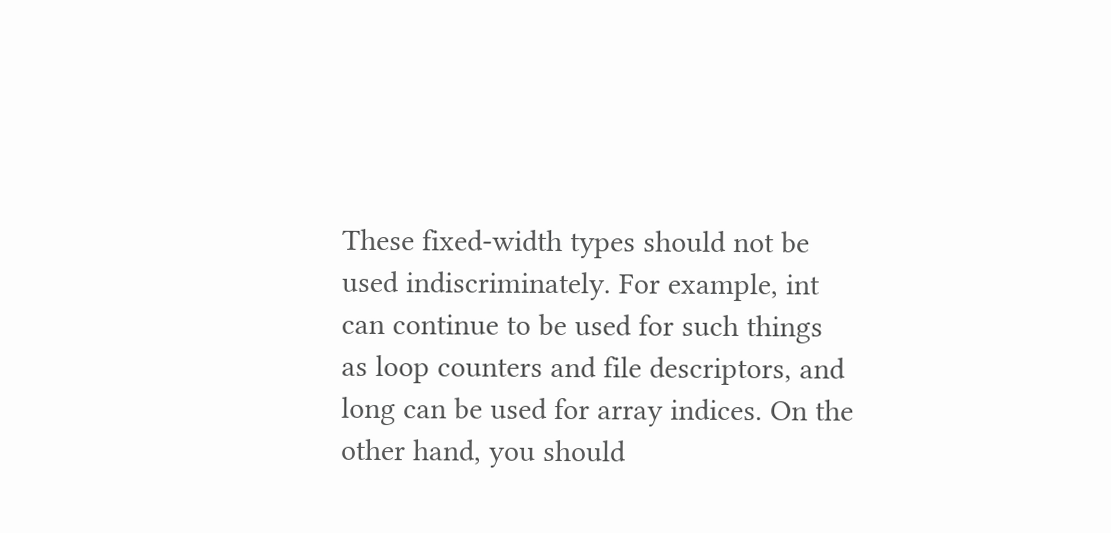These fixed-width types should not be used indiscriminately. For example, int can continue to be used for such things as loop counters and file descriptors, and long can be used for array indices. On the other hand, you should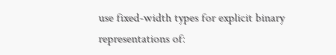use fixed-width types for explicit binary representations of: